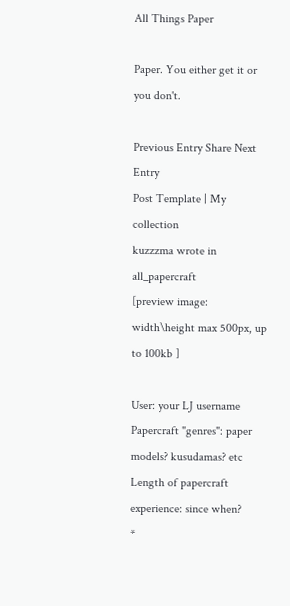All Things Paper

Paper. You either get it or you don't.

Previous Entry Share Next Entry
Post Template | My collection
kuzzzma wrote in all_papercraft
[preview image: width\height max 500px, up to 100kb ]

User: your LJ username
Papercraft "genres": paper models? kusudamas? etc
Length of papercraft experience: since when?
*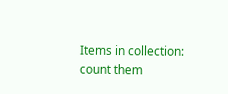Items in collection: count them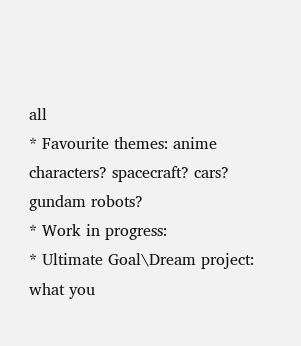all
* Favourite themes: anime characters? spacecraft? cars? gundam robots?
* Work in progress:
* Ultimate Goal\Dream project: what you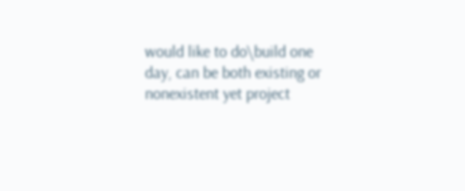would like to do\build one day, can be both existing or nonexistent yet project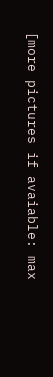[more pictures if avaiable: max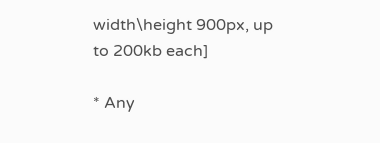width\height 900px, up to 200kb each]

* Any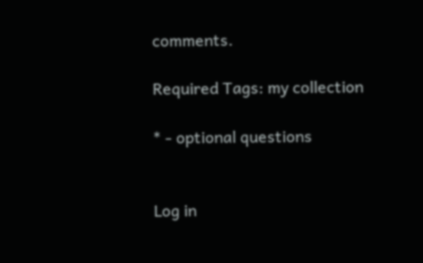comments.

Required Tags: my collection

* - optional questions


Log in